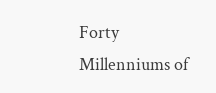Forty Millenniums of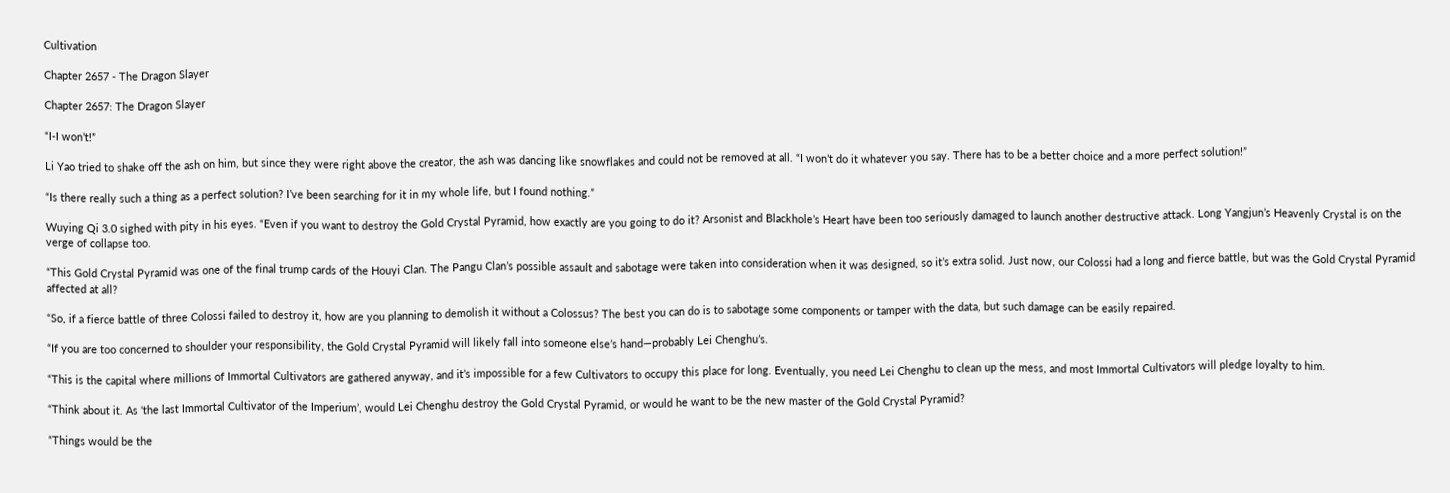Cultivation

Chapter 2657 - The Dragon Slayer

Chapter 2657: The Dragon Slayer

“I-I won’t!”

Li Yao tried to shake off the ash on him, but since they were right above the creator, the ash was dancing like snowflakes and could not be removed at all. “I won’t do it whatever you say. There has to be a better choice and a more perfect solution!”

“Is there really such a thing as a perfect solution? I’ve been searching for it in my whole life, but I found nothing.”

Wuying Qi 3.0 sighed with pity in his eyes. “Even if you want to destroy the Gold Crystal Pyramid, how exactly are you going to do it? Arsonist and Blackhole’s Heart have been too seriously damaged to launch another destructive attack. Long Yangjun’s Heavenly Crystal is on the verge of collapse too.

“This Gold Crystal Pyramid was one of the final trump cards of the Houyi Clan. The Pangu Clan’s possible assault and sabotage were taken into consideration when it was designed, so it’s extra solid. Just now, our Colossi had a long and fierce battle, but was the Gold Crystal Pyramid affected at all?

“So, if a fierce battle of three Colossi failed to destroy it, how are you planning to demolish it without a Colossus? The best you can do is to sabotage some components or tamper with the data, but such damage can be easily repaired.

“If you are too concerned to shoulder your responsibility, the Gold Crystal Pyramid will likely fall into someone else’s hand—probably Lei Chenghu’s.

“This is the capital where millions of Immortal Cultivators are gathered anyway, and it’s impossible for a few Cultivators to occupy this place for long. Eventually, you need Lei Chenghu to clean up the mess, and most Immortal Cultivators will pledge loyalty to him.

“Think about it. As ‘the last Immortal Cultivator of the Imperium’, would Lei Chenghu destroy the Gold Crystal Pyramid, or would he want to be the new master of the Gold Crystal Pyramid?

“Things would be the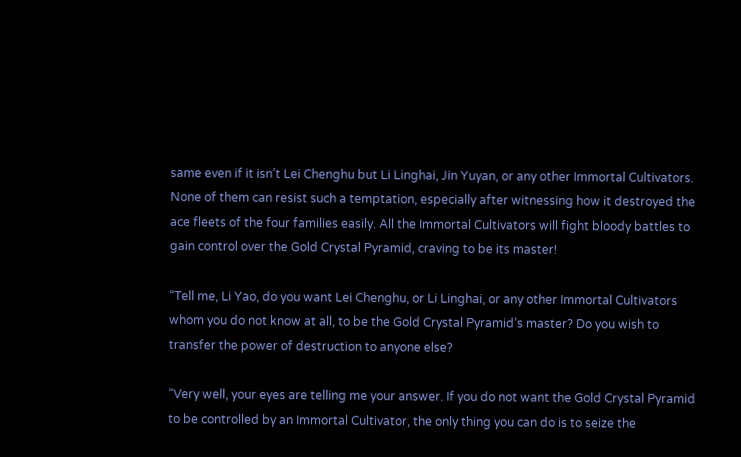same even if it isn’t Lei Chenghu but Li Linghai, Jin Yuyan, or any other Immortal Cultivators. None of them can resist such a temptation, especially after witnessing how it destroyed the ace fleets of the four families easily. All the Immortal Cultivators will fight bloody battles to gain control over the Gold Crystal Pyramid, craving to be its master!

“Tell me, Li Yao, do you want Lei Chenghu, or Li Linghai, or any other Immortal Cultivators whom you do not know at all, to be the Gold Crystal Pyramid’s master? Do you wish to transfer the power of destruction to anyone else?

“Very well, your eyes are telling me your answer. If you do not want the Gold Crystal Pyramid to be controlled by an Immortal Cultivator, the only thing you can do is to seize the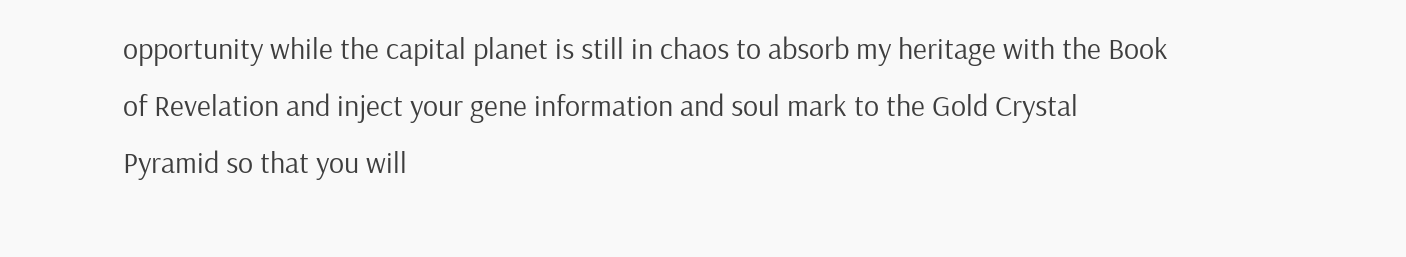opportunity while the capital planet is still in chaos to absorb my heritage with the Book of Revelation and inject your gene information and soul mark to the Gold Crystal Pyramid so that you will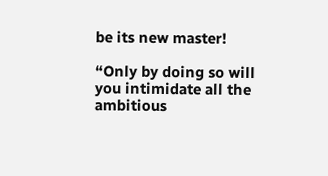be its new master!

“Only by doing so will you intimidate all the ambitious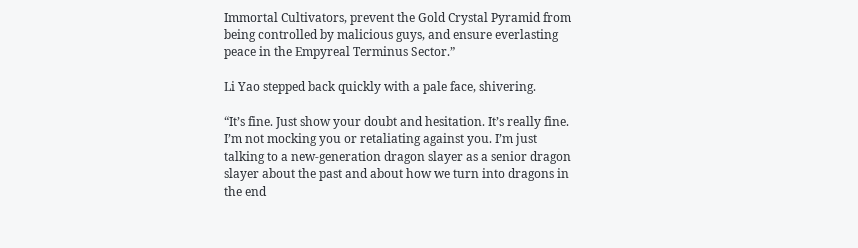Immortal Cultivators, prevent the Gold Crystal Pyramid from being controlled by malicious guys, and ensure everlasting peace in the Empyreal Terminus Sector.”

Li Yao stepped back quickly with a pale face, shivering.

“It’s fine. Just show your doubt and hesitation. It’s really fine. I’m not mocking you or retaliating against you. I’m just talking to a new-generation dragon slayer as a senior dragon slayer about the past and about how we turn into dragons in the end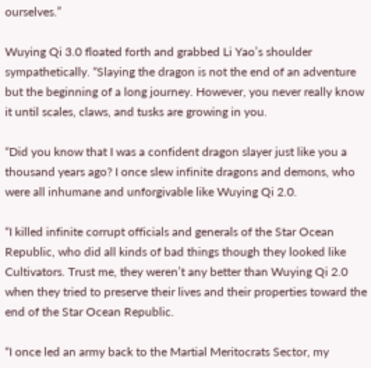ourselves.”

Wuying Qi 3.0 floated forth and grabbed Li Yao’s shoulder sympathetically. “Slaying the dragon is not the end of an adventure but the beginning of a long journey. However, you never really know it until scales, claws, and tusks are growing in you.

“Did you know that I was a confident dragon slayer just like you a thousand years ago? I once slew infinite dragons and demons, who were all inhumane and unforgivable like Wuying Qi 2.0.

“I killed infinite corrupt officials and generals of the Star Ocean Republic, who did all kinds of bad things though they looked like Cultivators. Trust me, they weren’t any better than Wuying Qi 2.0 when they tried to preserve their lives and their properties toward the end of the Star Ocean Republic.

“I once led an army back to the Martial Meritocrats Sector, my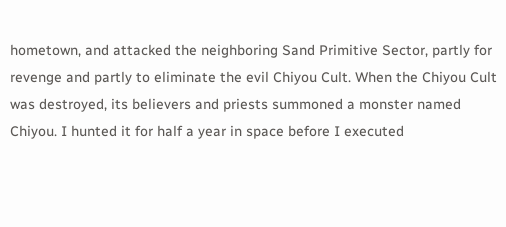hometown, and attacked the neighboring Sand Primitive Sector, partly for revenge and partly to eliminate the evil Chiyou Cult. When the Chiyou Cult was destroyed, its believers and priests summoned a monster named Chiyou. I hunted it for half a year in space before I executed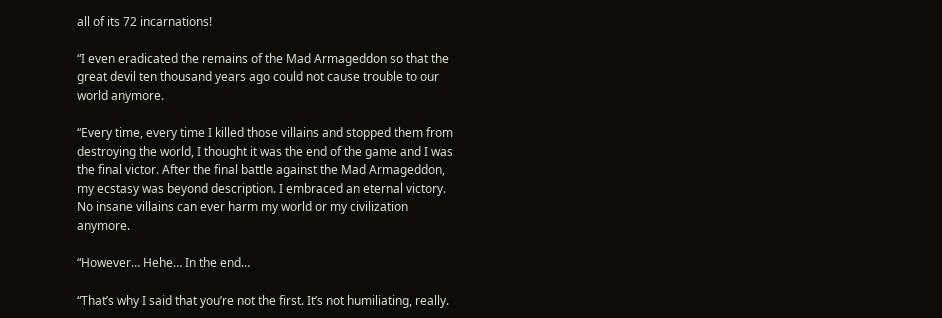all of its 72 incarnations!

“I even eradicated the remains of the Mad Armageddon so that the great devil ten thousand years ago could not cause trouble to our world anymore.

“Every time, every time I killed those villains and stopped them from destroying the world, I thought it was the end of the game and I was the final victor. After the final battle against the Mad Armageddon, my ecstasy was beyond description. I embraced an eternal victory. No insane villains can ever harm my world or my civilization anymore.

“However… Hehe… In the end…

“That’s why I said that you’re not the first. It’s not humiliating, really.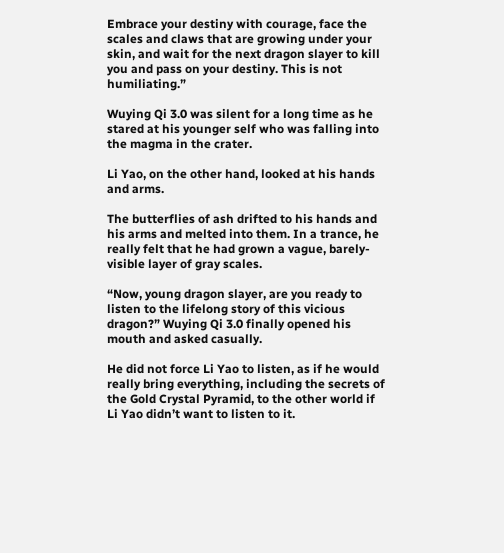Embrace your destiny with courage, face the scales and claws that are growing under your skin, and wait for the next dragon slayer to kill you and pass on your destiny. This is not humiliating.”

Wuying Qi 3.0 was silent for a long time as he stared at his younger self who was falling into the magma in the crater.

Li Yao, on the other hand, looked at his hands and arms.

The butterflies of ash drifted to his hands and his arms and melted into them. In a trance, he really felt that he had grown a vague, barely-visible layer of gray scales.

“Now, young dragon slayer, are you ready to listen to the lifelong story of this vicious dragon?” Wuying Qi 3.0 finally opened his mouth and asked casually.

He did not force Li Yao to listen, as if he would really bring everything, including the secrets of the Gold Crystal Pyramid, to the other world if Li Yao didn’t want to listen to it.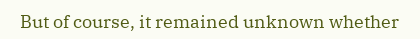But of course, it remained unknown whether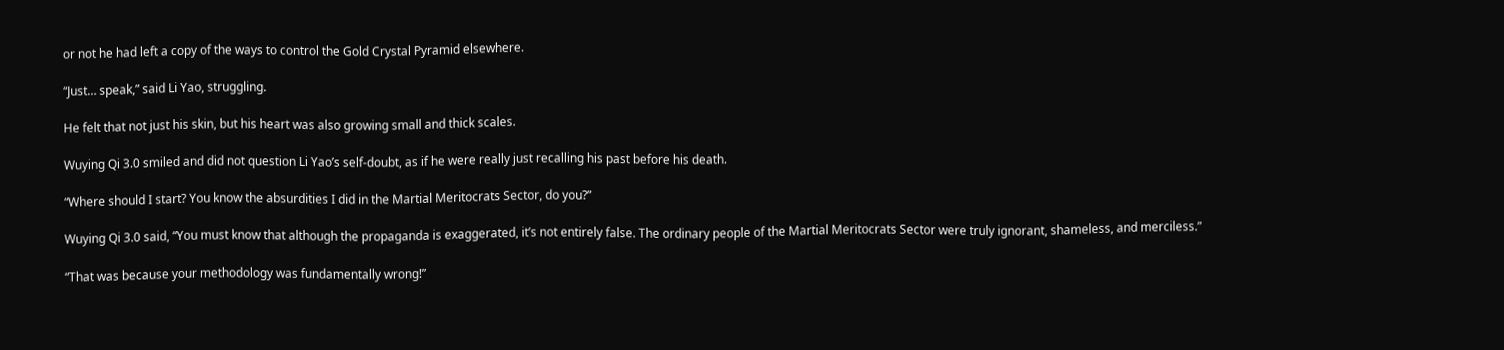or not he had left a copy of the ways to control the Gold Crystal Pyramid elsewhere.

“Just… speak,” said Li Yao, struggling.

He felt that not just his skin, but his heart was also growing small and thick scales.

Wuying Qi 3.0 smiled and did not question Li Yao’s self-doubt, as if he were really just recalling his past before his death.

“Where should I start? You know the absurdities I did in the Martial Meritocrats Sector, do you?”

Wuying Qi 3.0 said, “You must know that although the propaganda is exaggerated, it’s not entirely false. The ordinary people of the Martial Meritocrats Sector were truly ignorant, shameless, and merciless.”

“That was because your methodology was fundamentally wrong!”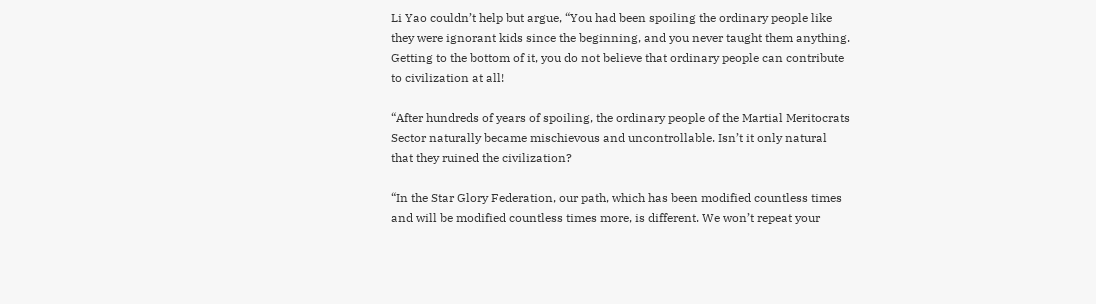Li Yao couldn’t help but argue, “You had been spoiling the ordinary people like they were ignorant kids since the beginning, and you never taught them anything. Getting to the bottom of it, you do not believe that ordinary people can contribute to civilization at all!

“After hundreds of years of spoiling, the ordinary people of the Martial Meritocrats Sector naturally became mischievous and uncontrollable. Isn’t it only natural that they ruined the civilization?

“In the Star Glory Federation, our path, which has been modified countless times and will be modified countless times more, is different. We won’t repeat your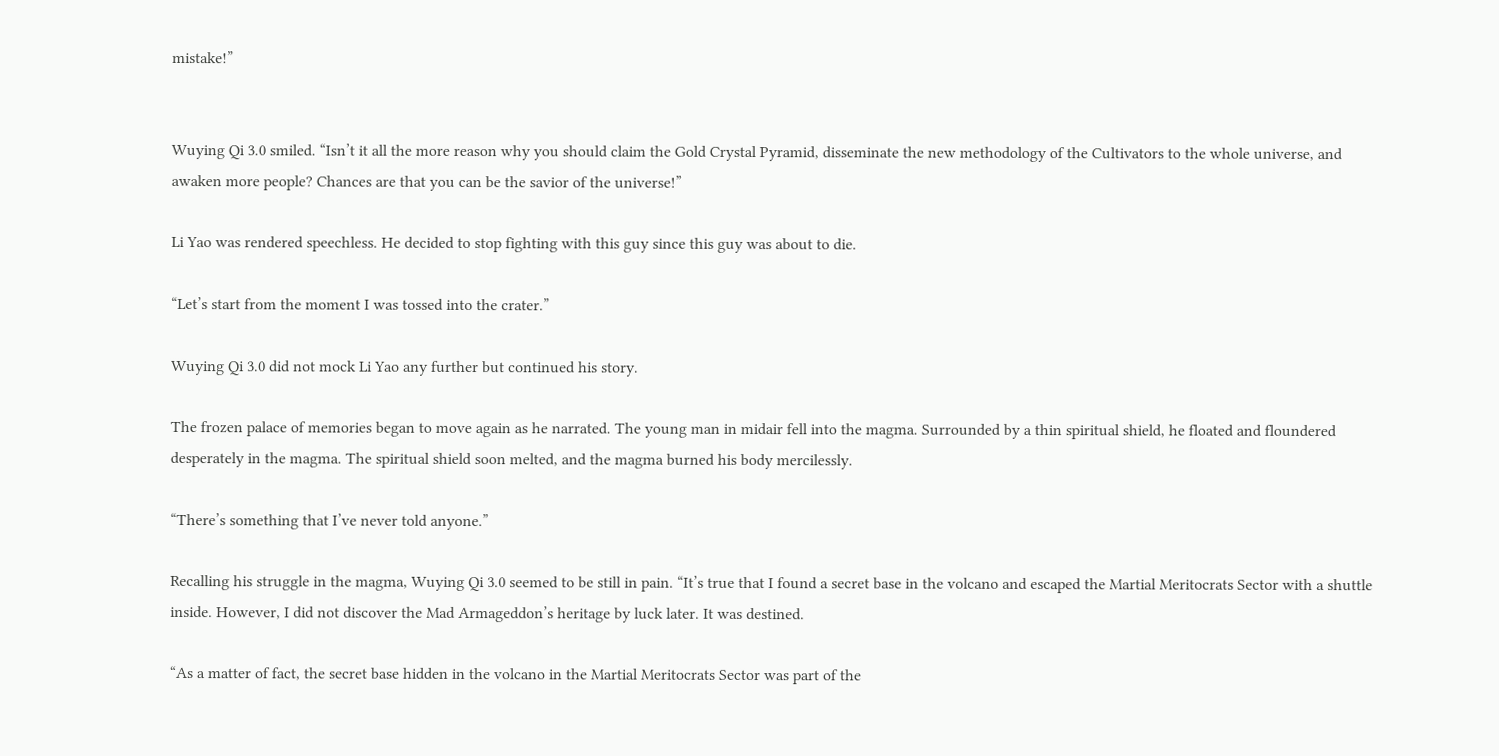mistake!”


Wuying Qi 3.0 smiled. “Isn’t it all the more reason why you should claim the Gold Crystal Pyramid, disseminate the new methodology of the Cultivators to the whole universe, and awaken more people? Chances are that you can be the savior of the universe!”

Li Yao was rendered speechless. He decided to stop fighting with this guy since this guy was about to die.

“Let’s start from the moment I was tossed into the crater.”

Wuying Qi 3.0 did not mock Li Yao any further but continued his story.

The frozen palace of memories began to move again as he narrated. The young man in midair fell into the magma. Surrounded by a thin spiritual shield, he floated and floundered desperately in the magma. The spiritual shield soon melted, and the magma burned his body mercilessly.

“There’s something that I’ve never told anyone.”

Recalling his struggle in the magma, Wuying Qi 3.0 seemed to be still in pain. “It’s true that I found a secret base in the volcano and escaped the Martial Meritocrats Sector with a shuttle inside. However, I did not discover the Mad Armageddon’s heritage by luck later. It was destined.

“As a matter of fact, the secret base hidden in the volcano in the Martial Meritocrats Sector was part of the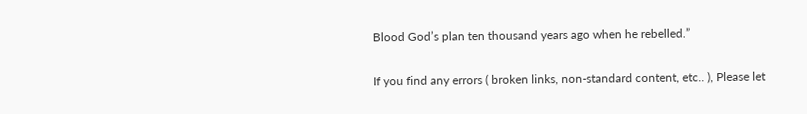Blood God’s plan ten thousand years ago when he rebelled.”

If you find any errors ( broken links, non-standard content, etc.. ), Please let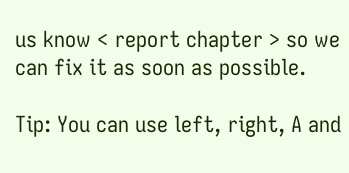us know < report chapter > so we can fix it as soon as possible.

Tip: You can use left, right, A and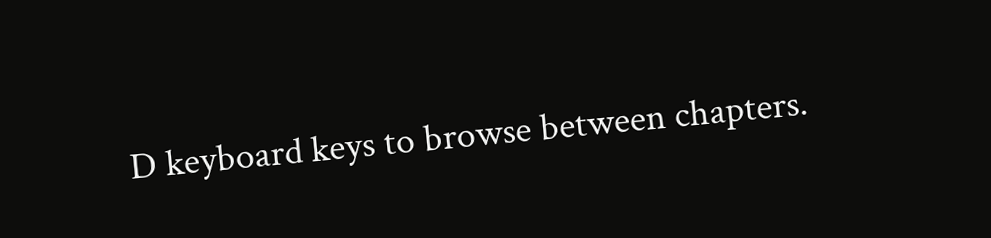D keyboard keys to browse between chapters.